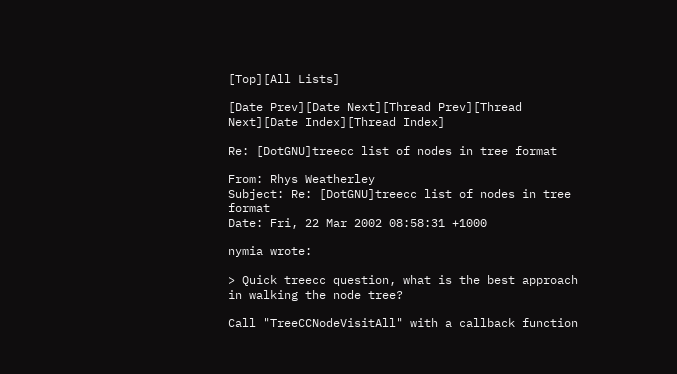[Top][All Lists]

[Date Prev][Date Next][Thread Prev][Thread Next][Date Index][Thread Index]

Re: [DotGNU]treecc list of nodes in tree format

From: Rhys Weatherley
Subject: Re: [DotGNU]treecc list of nodes in tree format
Date: Fri, 22 Mar 2002 08:58:31 +1000

nymia wrote:

> Quick treecc question, what is the best approach in walking the node tree?

Call "TreeCCNodeVisitAll" with a callback function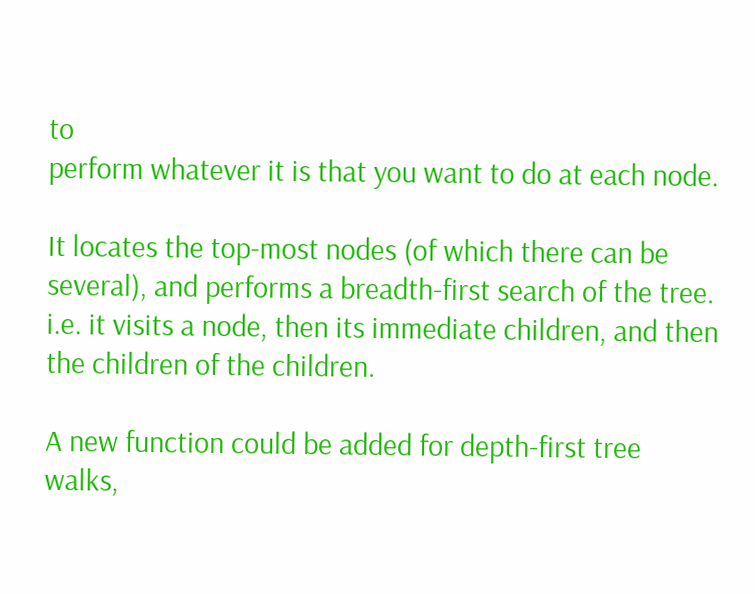to
perform whatever it is that you want to do at each node.

It locates the top-most nodes (of which there can be
several), and performs a breadth-first search of the tree.
i.e. it visits a node, then its immediate children, and then
the children of the children.

A new function could be added for depth-first tree
walks,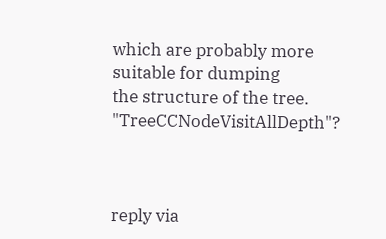which are probably more suitable for dumping
the structure of the tree.  "TreeCCNodeVisitAllDepth"?



reply via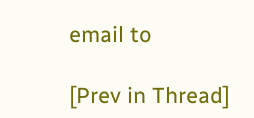email to

[Prev in Thread]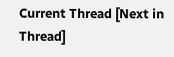Current Thread [Next in Thread]